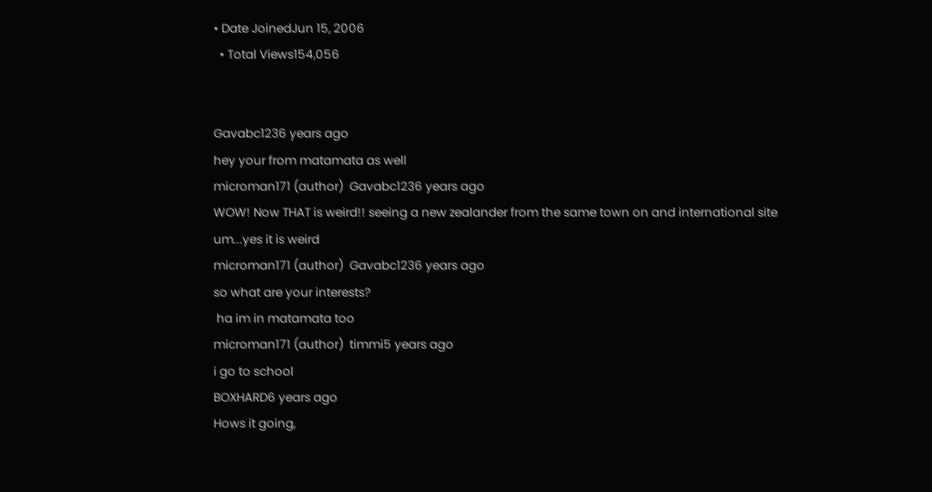• Date JoinedJun 15, 2006
  • Total Views154,056


Gavabc1236 years ago
hey your from matamata as well
microman171 (author)  Gavabc1236 years ago
WOW! Now THAT is weird!! seeing a new zealander from the same town on and international site
um...yes it is weird
microman171 (author)  Gavabc1236 years ago
so what are your interests?
 ha im in matamata too
microman171 (author)  timmi5 years ago
i go to school
BOXHARD6 years ago
Hows it going,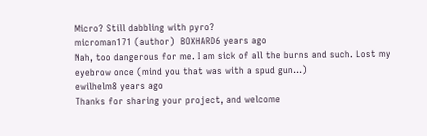Micro? Still dabbling with pyro?
microman171 (author)  BOXHARD6 years ago
Nah, too dangerous for me. I am sick of all the burns and such. Lost my eyebrow once (mind you that was with a spud gun...)
ewilhelm8 years ago
Thanks for sharing your project, and welcome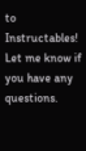to Instructables! Let me know if you have any questions.